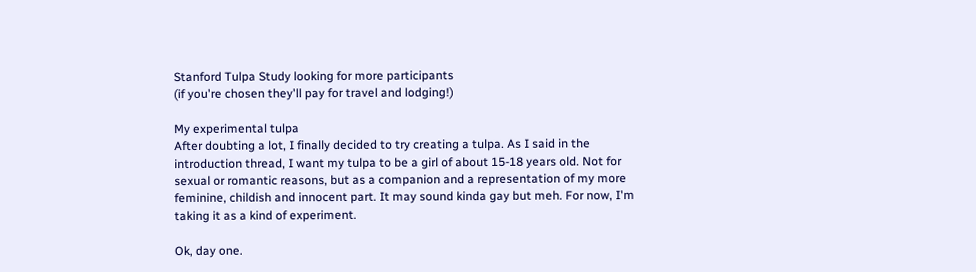Stanford Tulpa Study looking for more participants
(if you're chosen they'll pay for travel and lodging!)

My experimental tulpa
After doubting a lot, I finally decided to try creating a tulpa. As I said in the introduction thread, I want my tulpa to be a girl of about 15-18 years old. Not for sexual or romantic reasons, but as a companion and a representation of my more feminine, childish and innocent part. It may sound kinda gay but meh. For now, I'm taking it as a kind of experiment.

Ok, day one.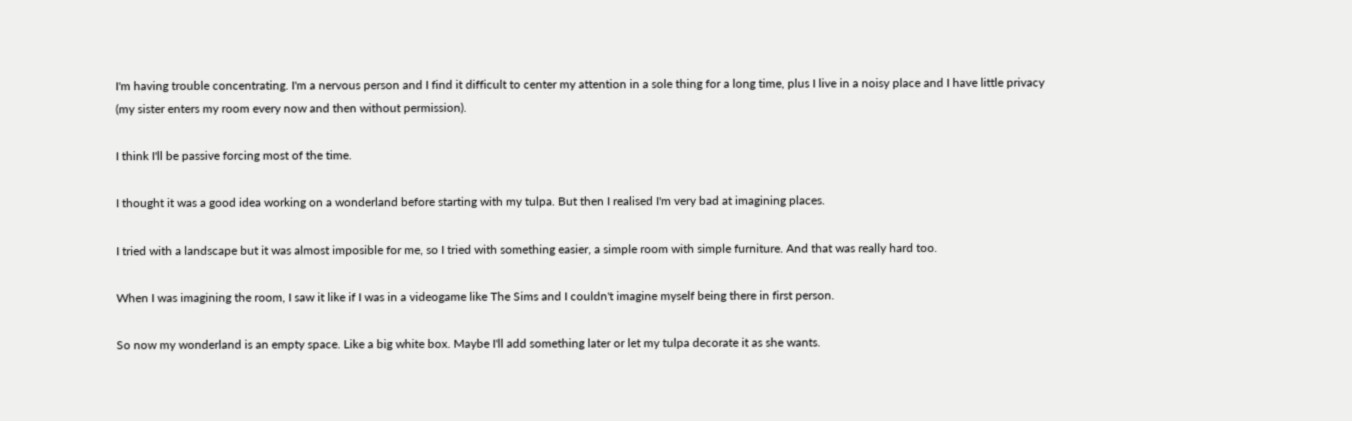I'm having trouble concentrating. I'm a nervous person and I find it difficult to center my attention in a sole thing for a long time, plus I live in a noisy place and I have little privacy (my sister enters my room every now and then without permission).

I think I'll be passive forcing most of the time.

I thought it was a good idea working on a wonderland before starting with my tulpa. But then I realised I'm very bad at imagining places.

I tried with a landscape but it was almost imposible for me, so I tried with something easier, a simple room with simple furniture. And that was really hard too.

When I was imagining the room, I saw it like if I was in a videogame like The Sims and I couldn't imagine myself being there in first person.

So now my wonderland is an empty space. Like a big white box. Maybe I'll add something later or let my tulpa decorate it as she wants.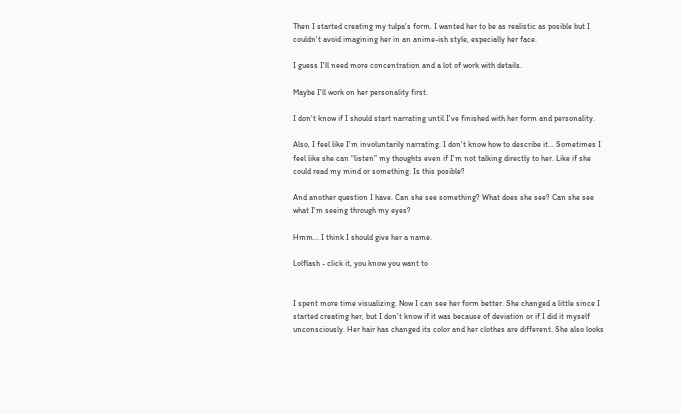Then I started creating my tulpa's form. I wanted her to be as realistic as posible but I couldn't avoid imagining her in an anime-ish style, especially her face.

I guess I'll need more concentration and a lot of work with details.

Maybe I'll work on her personality first.

I don't know if I should start narrating until I've finished with her form and personality.

Also, I feel like I'm involuntarily narrating. I don't know how to describe it... Sometimes I feel like she can "listen" my thoughts even if I'm not talking directly to her. Like if she could read my mind or something. Is this posible?

And another question I have. Can she see something? What does she see? Can she see what I'm seeing through my eyes?

Hmm... I think I should give her a name.

Lolflash - click it, you know you want to


I spent more time visualizing. Now I can see her form better. She changed a little since I started creating her, but I don't know if it was because of deviation or if I did it myself unconsciously. Her hair has changed its color and her clothes are different. She also looks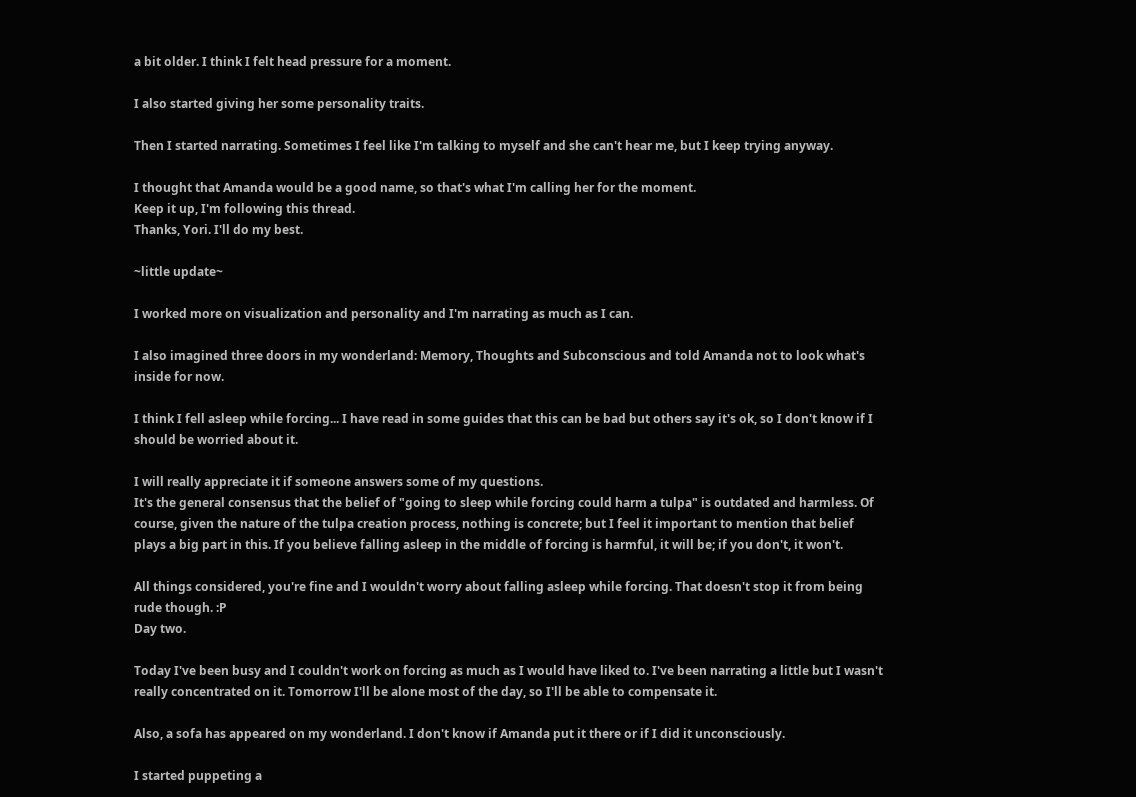a bit older. I think I felt head pressure for a moment.

I also started giving her some personality traits.

Then I started narrating. Sometimes I feel like I'm talking to myself and she can't hear me, but I keep trying anyway.

I thought that Amanda would be a good name, so that's what I'm calling her for the moment.
Keep it up, I'm following this thread.
Thanks, Yori. I'll do my best.

~little update~

I worked more on visualization and personality and I'm narrating as much as I can.

I also imagined three doors in my wonderland: Memory, Thoughts and Subconscious and told Amanda not to look what's inside for now.

I think I fell asleep while forcing... I have read in some guides that this can be bad but others say it's ok, so I don't know if I should be worried about it.

I will really appreciate it if someone answers some of my questions.
It's the general consensus that the belief of "going to sleep while forcing could harm a tulpa" is outdated and harmless. Of course, given the nature of the tulpa creation process, nothing is concrete; but I feel it important to mention that belief plays a big part in this. If you believe falling asleep in the middle of forcing is harmful, it will be; if you don't, it won't.

All things considered, you're fine and I wouldn't worry about falling asleep while forcing. That doesn't stop it from being rude though. :P
Day two.

Today I've been busy and I couldn't work on forcing as much as I would have liked to. I've been narrating a little but I wasn't really concentrated on it. Tomorrow I'll be alone most of the day, so I'll be able to compensate it.

Also, a sofa has appeared on my wonderland. I don't know if Amanda put it there or if I did it unconsciously.

I started puppeting a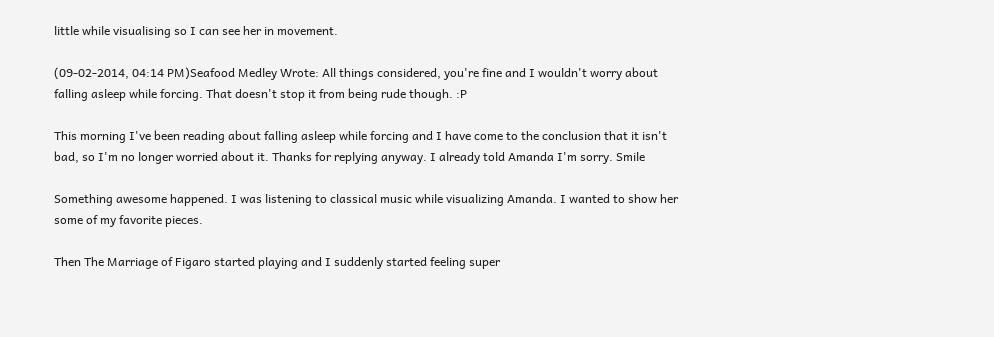little while visualising so I can see her in movement.

(09-02-2014, 04:14 PM)Seafood Medley Wrote: All things considered, you're fine and I wouldn't worry about falling asleep while forcing. That doesn't stop it from being rude though. :P

This morning I've been reading about falling asleep while forcing and I have come to the conclusion that it isn't bad, so I'm no longer worried about it. Thanks for replying anyway. I already told Amanda I'm sorry. Smile

Something awesome happened. I was listening to classical music while visualizing Amanda. I wanted to show her some of my favorite pieces.

Then The Marriage of Figaro started playing and I suddenly started feeling super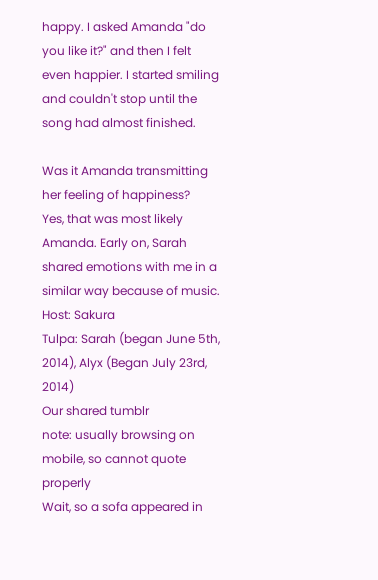happy. I asked Amanda "do you like it?" and then I felt even happier. I started smiling and couldn't stop until the song had almost finished.

Was it Amanda transmitting her feeling of happiness?
Yes, that was most likely Amanda. Early on, Sarah shared emotions with me in a similar way because of music.
Host: Sakura
Tulpa: Sarah (began June 5th, 2014), Alyx (Began July 23rd, 2014)
Our shared tumblr
note: usually browsing on mobile, so cannot quote properly
Wait, so a sofa appeared in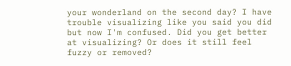your wonderland on the second day? I have trouble visualizing like you said you did but now I'm confused. Did you get better at visualizing? Or does it still feel fuzzy or removed?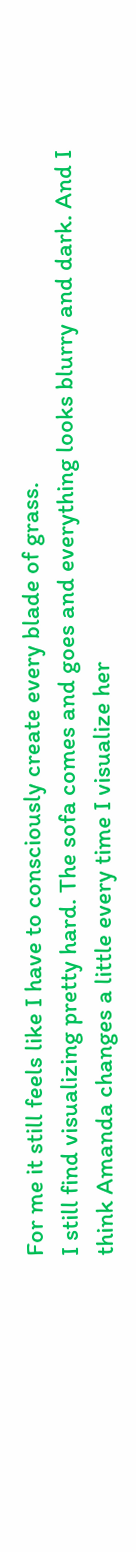For me it still feels like I have to consciously create every blade of grass.
I still find visualizing pretty hard. The sofa comes and goes and everything looks blurry and dark. And I think Amanda changes a little every time I visualize her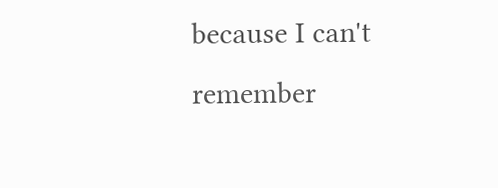because I can't remember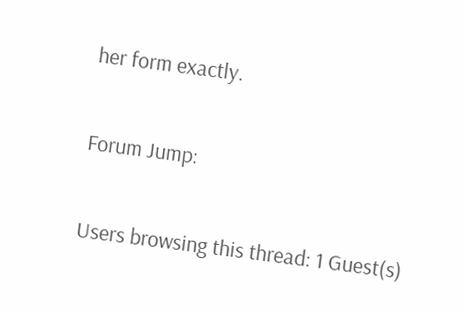her form exactly.

Forum Jump:

Users browsing this thread: 1 Guest(s)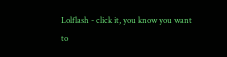Lolflash - click it, you know you want to